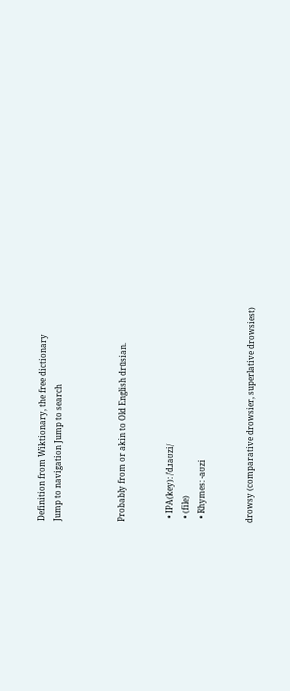Definition from Wiktionary, the free dictionary
Jump to navigation Jump to search



Probably from or akin to Old English drūsian.


  • IPA(key): /ˈdɹaʊzi/
  • (file)
  • Rhymes: -aʊzi


drowsy (comparative drowsier, superlative drowsiest)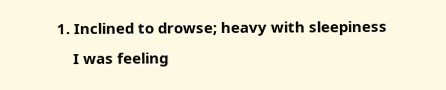1. Inclined to drowse; heavy with sleepiness
    I was feeling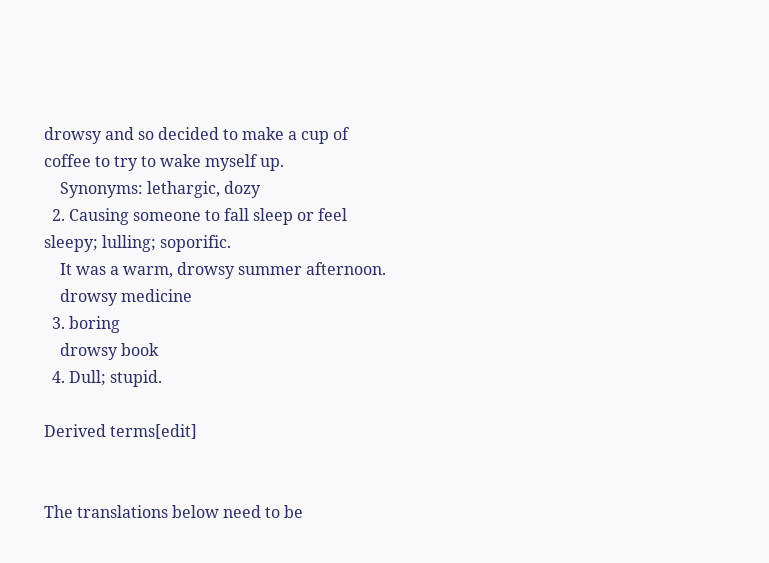drowsy and so decided to make a cup of coffee to try to wake myself up.
    Synonyms: lethargic, dozy
  2. Causing someone to fall sleep or feel sleepy; lulling; soporific.
    It was a warm, drowsy summer afternoon.
    drowsy medicine
  3. boring
    drowsy book
  4. Dull; stupid.

Derived terms[edit]


The translations below need to be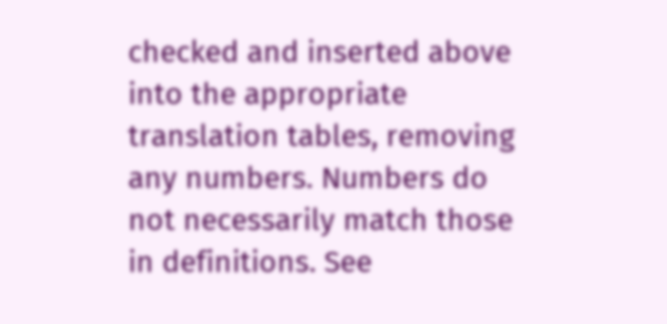checked and inserted above into the appropriate translation tables, removing any numbers. Numbers do not necessarily match those in definitions. See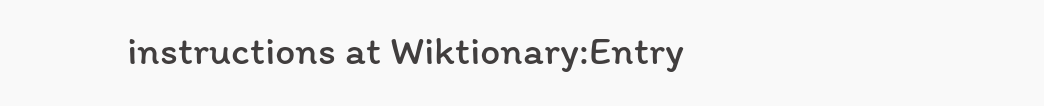instructions at Wiktionary:Entry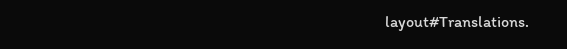layout#Translations.